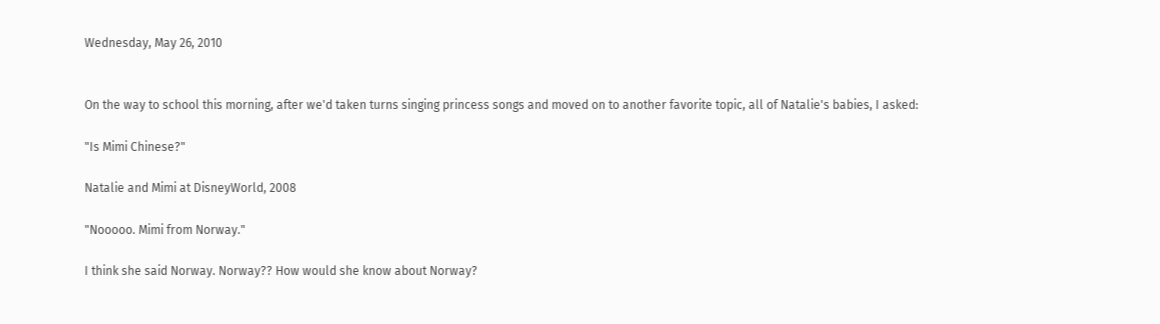Wednesday, May 26, 2010


On the way to school this morning, after we'd taken turns singing princess songs and moved on to another favorite topic, all of Natalie's babies, I asked:

"Is Mimi Chinese?"

Natalie and Mimi at DisneyWorld, 2008

"Nooooo. Mimi from Norway."

I think she said Norway. Norway?? How would she know about Norway?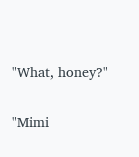"What, honey?"

"Mimi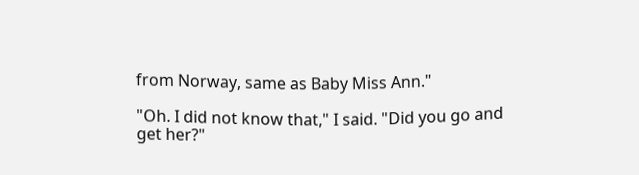from Norway, same as Baby Miss Ann."

"Oh. I did not know that," I said. "Did you go and get her?"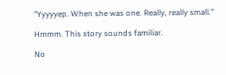"Yyyyyep. When she was one. Really, really small."

Hmmm. This story sounds familiar.

No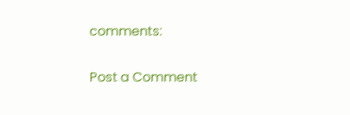comments:

Post a Comment